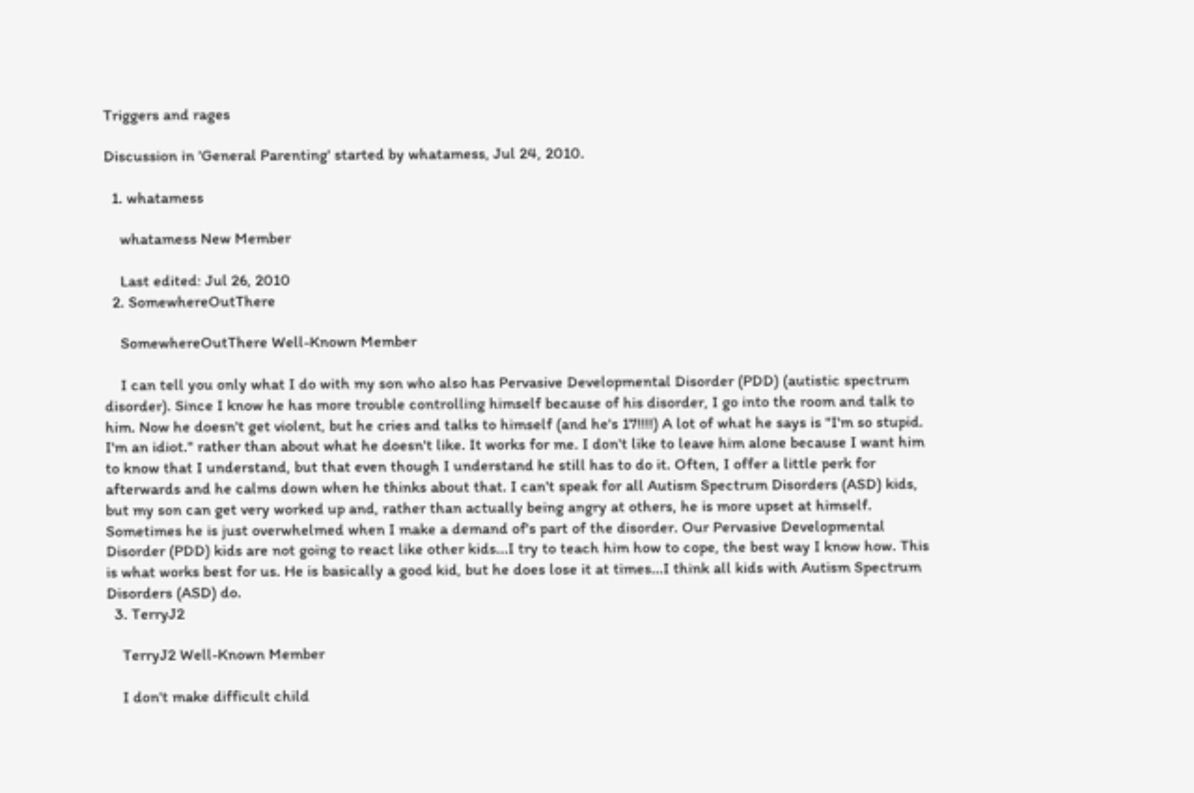Triggers and rages

Discussion in 'General Parenting' started by whatamess, Jul 24, 2010.

  1. whatamess

    whatamess New Member

    Last edited: Jul 26, 2010
  2. SomewhereOutThere

    SomewhereOutThere Well-Known Member

    I can tell you only what I do with my son who also has Pervasive Developmental Disorder (PDD) (autistic spectrum disorder). Since I know he has more trouble controlling himself because of his disorder, I go into the room and talk to him. Now he doesn't get violent, but he cries and talks to himself (and he's 17!!!!) A lot of what he says is "I'm so stupid. I'm an idiot." rather than about what he doesn't like. It works for me. I don't like to leave him alone because I want him to know that I understand, but that even though I understand he still has to do it. Often, I offer a little perk for afterwards and he calms down when he thinks about that. I can't speak for all Autism Spectrum Disorders (ASD) kids, but my son can get very worked up and, rather than actually being angry at others, he is more upset at himself. Sometimes he is just overwhelmed when I make a demand of's part of the disorder. Our Pervasive Developmental Disorder (PDD) kids are not going to react like other kids...I try to teach him how to cope, the best way I know how. This is what works best for us. He is basically a good kid, but he does lose it at times...I think all kids with Autism Spectrum Disorders (ASD) do.
  3. TerryJ2

    TerryJ2 Well-Known Member

    I don't make difficult child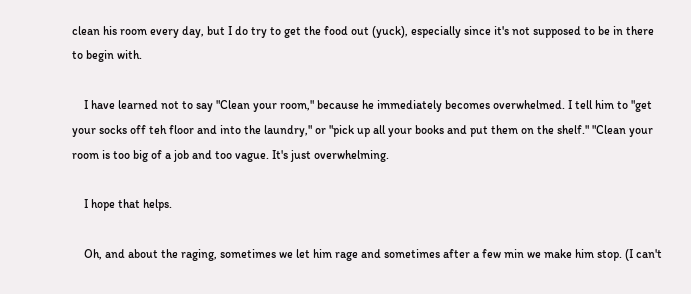clean his room every day, but I do try to get the food out (yuck), especially since it's not supposed to be in there to begin with.

    I have learned not to say "Clean your room," because he immediately becomes overwhelmed. I tell him to "get your socks off teh floor and into the laundry," or "pick up all your books and put them on the shelf." "Clean your room is too big of a job and too vague. It's just overwhelming.

    I hope that helps.

    Oh, and about the raging, sometimes we let him rage and sometimes after a few min we make him stop. (I can't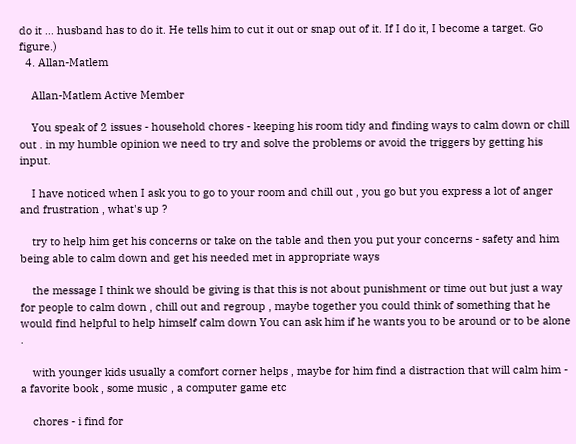do it ... husband has to do it. He tells him to cut it out or snap out of it. If I do it, I become a target. Go figure.)
  4. Allan-Matlem

    Allan-Matlem Active Member

    You speak of 2 issues - household chores - keeping his room tidy and finding ways to calm down or chill out . in my humble opinion we need to try and solve the problems or avoid the triggers by getting his input.

    I have noticed when I ask you to go to your room and chill out , you go but you express a lot of anger and frustration , what's up ?

    try to help him get his concerns or take on the table and then you put your concerns - safety and him being able to calm down and get his needed met in appropriate ways

    the message I think we should be giving is that this is not about punishment or time out but just a way for people to calm down , chill out and regroup , maybe together you could think of something that he would find helpful to help himself calm down You can ask him if he wants you to be around or to be alone .

    with younger kids usually a comfort corner helps , maybe for him find a distraction that will calm him - a favorite book , some music , a computer game etc

    chores - i find for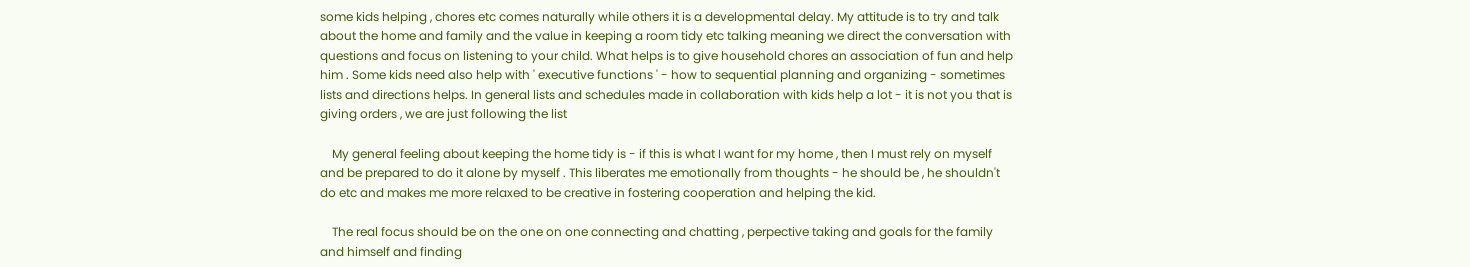some kids helping , chores etc comes naturally while others it is a developmental delay. My attitude is to try and talk about the home and family and the value in keeping a room tidy etc talking meaning we direct the conversation with questions and focus on listening to your child. What helps is to give household chores an association of fun and help him . Some kids need also help with ' executive functions ' - how to sequential planning and organizing - sometimes lists and directions helps. In general lists and schedules made in collaboration with kids help a lot - it is not you that is giving orders , we are just following the list

    My general feeling about keeping the home tidy is - if this is what I want for my home , then I must rely on myself and be prepared to do it alone by myself . This liberates me emotionally from thoughts - he should be , he shouldn't do etc and makes me more relaxed to be creative in fostering cooperation and helping the kid.

    The real focus should be on the one on one connecting and chatting , perpective taking and goals for the family and himself and finding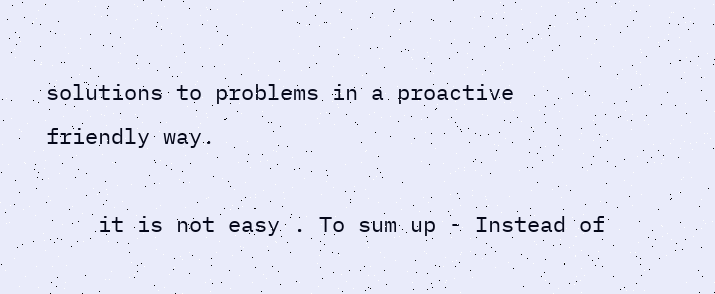solutions to problems in a proactive friendly way.

    it is not easy . To sum up - Instead of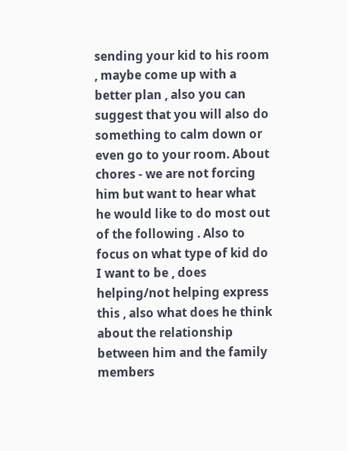sending your kid to his room , maybe come up with a better plan , also you can suggest that you will also do something to calm down or even go to your room. About chores - we are not forcing him but want to hear what he would like to do most out of the following . Also to focus on what type of kid do I want to be , does helping/not helping express this , also what does he think about the relationship between him and the family members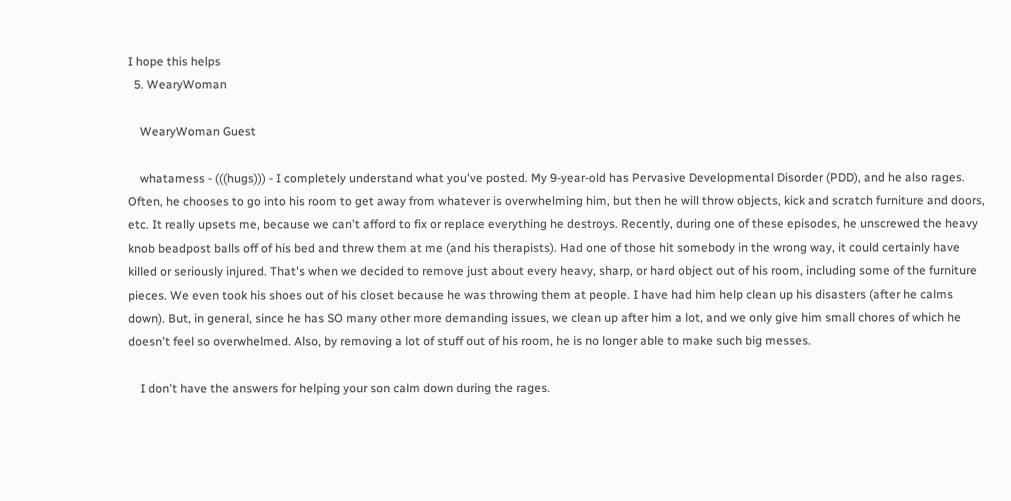I hope this helps
  5. WearyWoman

    WearyWoman Guest

    whatamess - (((hugs))) - I completely understand what you've posted. My 9-year-old has Pervasive Developmental Disorder (PDD), and he also rages. Often, he chooses to go into his room to get away from whatever is overwhelming him, but then he will throw objects, kick and scratch furniture and doors, etc. It really upsets me, because we can't afford to fix or replace everything he destroys. Recently, during one of these episodes, he unscrewed the heavy knob beadpost balls off of his bed and threw them at me (and his therapists). Had one of those hit somebody in the wrong way, it could certainly have killed or seriously injured. That's when we decided to remove just about every heavy, sharp, or hard object out of his room, including some of the furniture pieces. We even took his shoes out of his closet because he was throwing them at people. I have had him help clean up his disasters (after he calms down). But, in general, since he has SO many other more demanding issues, we clean up after him a lot, and we only give him small chores of which he doesn't feel so overwhelmed. Also, by removing a lot of stuff out of his room, he is no longer able to make such big messes.

    I don't have the answers for helping your son calm down during the rages.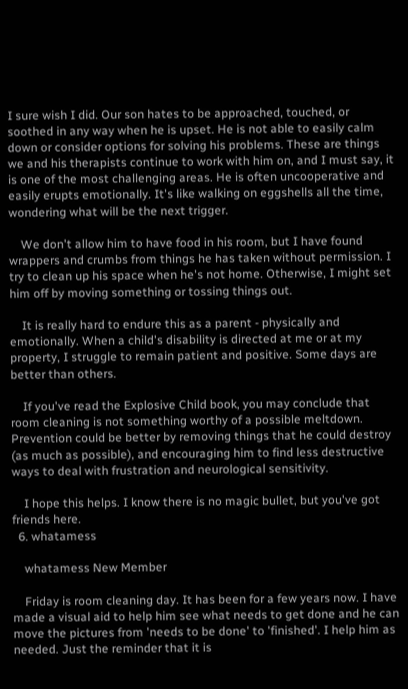I sure wish I did. Our son hates to be approached, touched, or soothed in any way when he is upset. He is not able to easily calm down or consider options for solving his problems. These are things we and his therapists continue to work with him on, and I must say, it is one of the most challenging areas. He is often uncooperative and easily erupts emotionally. It's like walking on eggshells all the time, wondering what will be the next trigger.

    We don't allow him to have food in his room, but I have found wrappers and crumbs from things he has taken without permission. I try to clean up his space when he's not home. Otherwise, I might set him off by moving something or tossing things out.

    It is really hard to endure this as a parent - physically and emotionally. When a child's disability is directed at me or at my property, I struggle to remain patient and positive. Some days are better than others.

    If you've read the Explosive Child book, you may conclude that room cleaning is not something worthy of a possible meltdown. Prevention could be better by removing things that he could destroy (as much as possible), and encouraging him to find less destructive ways to deal with frustration and neurological sensitivity.

    I hope this helps. I know there is no magic bullet, but you've got friends here.
  6. whatamess

    whatamess New Member

    Friday is room cleaning day. It has been for a few years now. I have made a visual aid to help him see what needs to get done and he can move the pictures from 'needs to be done' to 'finished'. I help him as needed. Just the reminder that it is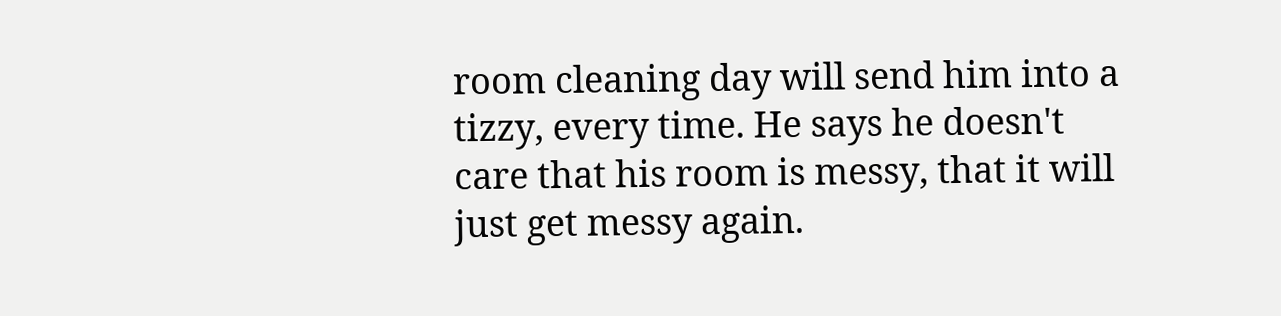room cleaning day will send him into a tizzy, every time. He says he doesn't care that his room is messy, that it will just get messy again.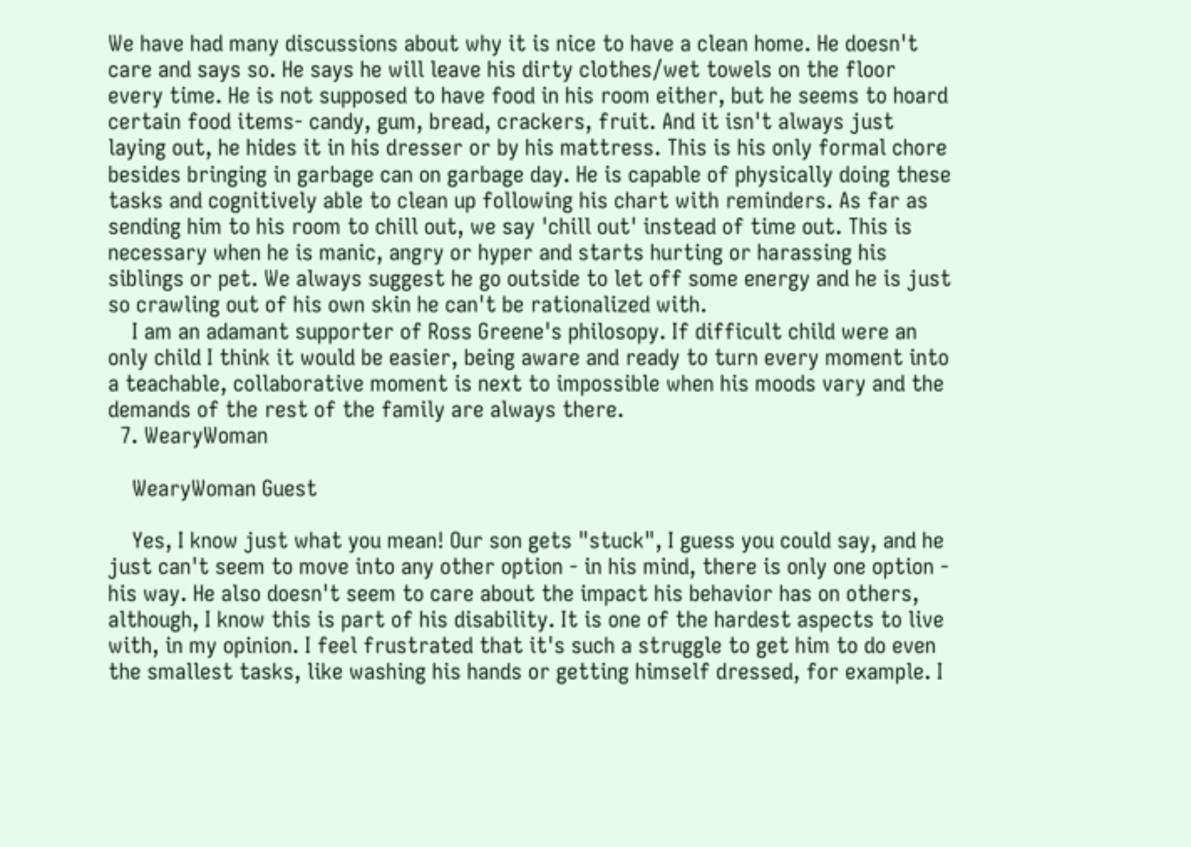We have had many discussions about why it is nice to have a clean home. He doesn't care and says so. He says he will leave his dirty clothes/wet towels on the floor every time. He is not supposed to have food in his room either, but he seems to hoard certain food items- candy, gum, bread, crackers, fruit. And it isn't always just laying out, he hides it in his dresser or by his mattress. This is his only formal chore besides bringing in garbage can on garbage day. He is capable of physically doing these tasks and cognitively able to clean up following his chart with reminders. As far as sending him to his room to chill out, we say 'chill out' instead of time out. This is necessary when he is manic, angry or hyper and starts hurting or harassing his siblings or pet. We always suggest he go outside to let off some energy and he is just so crawling out of his own skin he can't be rationalized with.
    I am an adamant supporter of Ross Greene's philosopy. If difficult child were an only child I think it would be easier, being aware and ready to turn every moment into a teachable, collaborative moment is next to impossible when his moods vary and the demands of the rest of the family are always there.
  7. WearyWoman

    WearyWoman Guest

    Yes, I know just what you mean! Our son gets "stuck", I guess you could say, and he just can't seem to move into any other option - in his mind, there is only one option - his way. He also doesn't seem to care about the impact his behavior has on others, although, I know this is part of his disability. It is one of the hardest aspects to live with, in my opinion. I feel frustrated that it's such a struggle to get him to do even the smallest tasks, like washing his hands or getting himself dressed, for example. I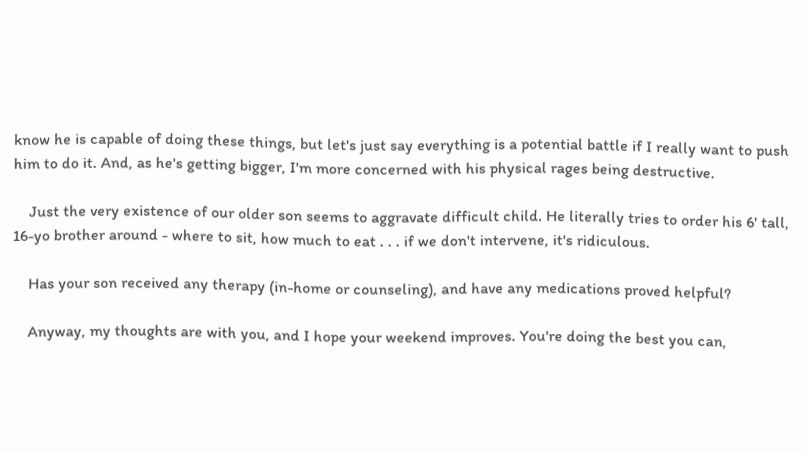know he is capable of doing these things, but let's just say everything is a potential battle if I really want to push him to do it. And, as he's getting bigger, I'm more concerned with his physical rages being destructive.

    Just the very existence of our older son seems to aggravate difficult child. He literally tries to order his 6' tall, 16-yo brother around - where to sit, how much to eat . . . if we don't intervene, it's ridiculous.

    Has your son received any therapy (in-home or counseling), and have any medications proved helpful?

    Anyway, my thoughts are with you, and I hope your weekend improves. You're doing the best you can,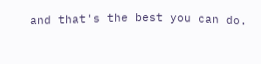and that's the best you can do.